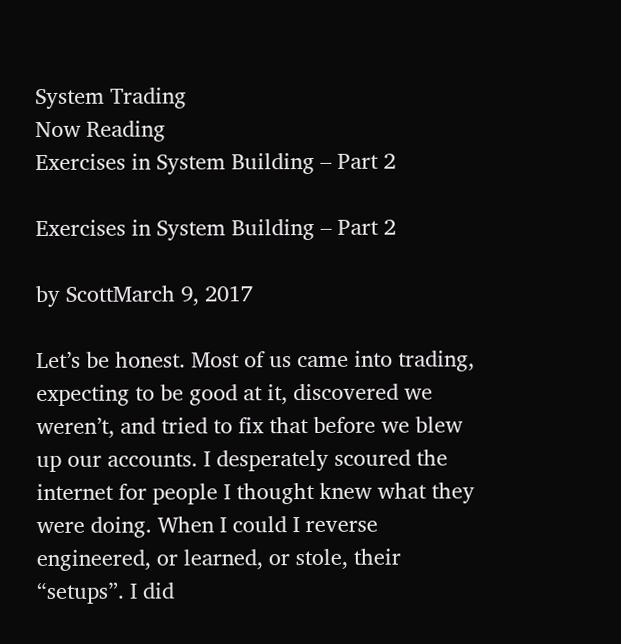System Trading
Now Reading
Exercises in System Building – Part 2

Exercises in System Building – Part 2

by ScottMarch 9, 2017

Let’s be honest. Most of us came into trading, expecting to be good at it, discovered we weren’t, and tried to fix that before we blew up our accounts. I desperately scoured the internet for people I thought knew what they were doing. When I could I reverse engineered, or learned, or stole, their “setups”. I did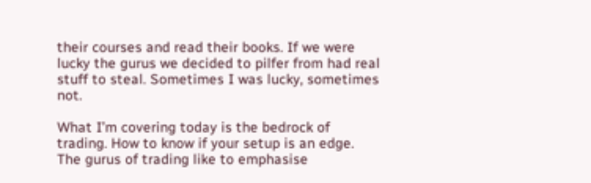their courses and read their books. If we were lucky the gurus we decided to pilfer from had real stuff to steal. Sometimes I was lucky, sometimes not.

What I’m covering today is the bedrock of trading. How to know if your setup is an edge. The gurus of trading like to emphasise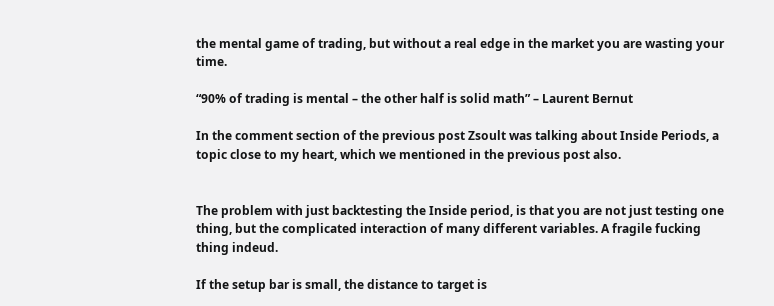the mental game of trading, but without a real edge in the market you are wasting your time.

“90% of trading is mental – the other half is solid math” – Laurent Bernut

In the comment section of the previous post Zsoult was talking about Inside Periods, a topic close to my heart, which we mentioned in the previous post also.


The problem with just backtesting the Inside period, is that you are not just testing one thing, but the complicated interaction of many different variables. A fragile fucking thing indeud.

If the setup bar is small, the distance to target is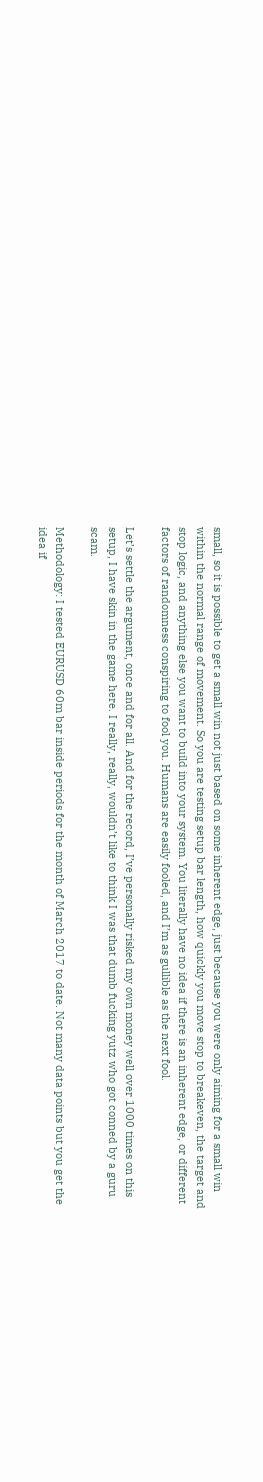small, so it is possible to get a small win not just based on some inherent edge, just because you were only aiming for a small win within the normal range of movement. So you are testing setup bar length, how quickly you move stop to breakeven, the target and stop logic, and anything else you want to build into your system. You literally have no idea if there is an inherent edge, or different factors of randomness conspiring to fool you. Humans are easily fooled, and I’m as gullible as the next fool.

Let’s settle the argument, once and for all. And for the record, I’ve personally risked my own money well over 1000 times on this setup, I have skin in the game here. I really, really, wouldn’t like to think I was that dumb fucking yutz who got conned by a guru scam.

Methodology: I tested EURUSD 60m bar inside periods for the month of March 2017 to date. Not many data points but you get the idea if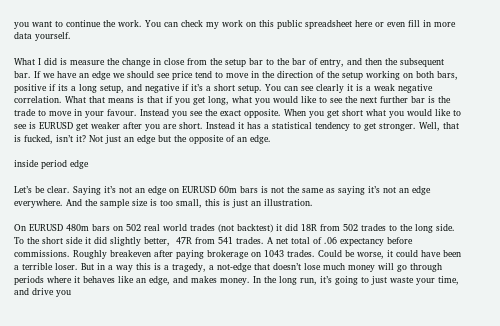you want to continue the work. You can check my work on this public spreadsheet here or even fill in more data yourself.

What I did is measure the change in close from the setup bar to the bar of entry, and then the subsequent bar. If we have an edge we should see price tend to move in the direction of the setup working on both bars, positive if its a long setup, and negative if it’s a short setup. You can see clearly it is a weak negative correlation. What that means is that if you get long, what you would like to see the next further bar is the trade to move in your favour. Instead you see the exact opposite. When you get short what you would like to see is EURUSD get weaker after you are short. Instead it has a statistical tendency to get stronger. Well, that is fucked, isn’t it? Not just an edge but the opposite of an edge.

inside period edge

Let’s be clear. Saying it’s not an edge on EURUSD 60m bars is not the same as saying it’s not an edge everywhere. And the sample size is too small, this is just an illustration.

On EURUSD 480m bars on 502 real world trades (not backtest) it did 18R from 502 trades to the long side. To the short side it did slightly better,  47R from 541 trades. A net total of .06 expectancy before commissions. Roughly breakeven after paying brokerage on 1043 trades. Could be worse, it could have been a terrible loser. But in a way this is a tragedy, a not-edge that doesn’t lose much money will go through periods where it behaves like an edge, and makes money. In the long run, it’s going to just waste your time, and drive you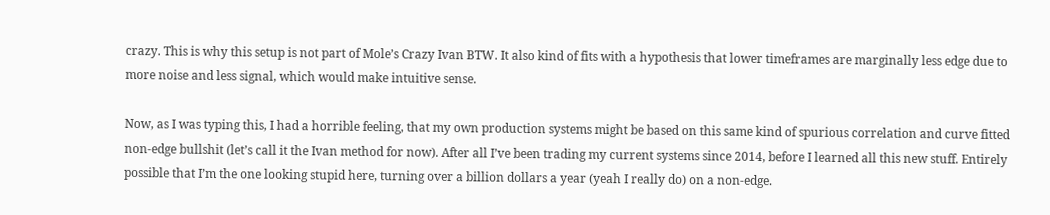crazy. This is why this setup is not part of Mole’s Crazy Ivan BTW. It also kind of fits with a hypothesis that lower timeframes are marginally less edge due to more noise and less signal, which would make intuitive sense.

Now, as I was typing this, I had a horrible feeling, that my own production systems might be based on this same kind of spurious correlation and curve fitted non-edge bullshit (let’s call it the Ivan method for now). After all I’ve been trading my current systems since 2014, before I learned all this new stuff. Entirely possible that I’m the one looking stupid here, turning over a billion dollars a year (yeah I really do) on a non-edge.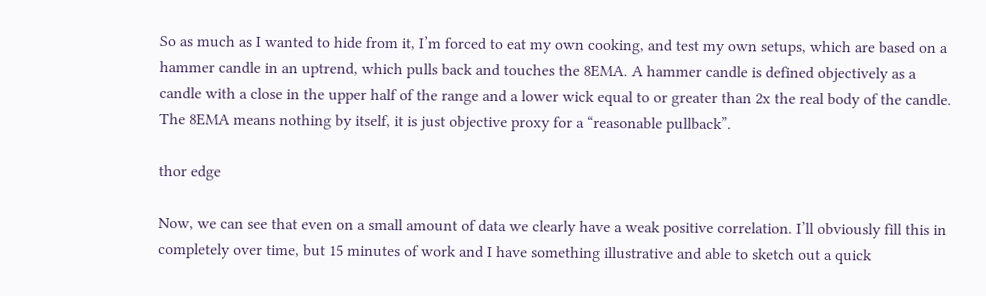So as much as I wanted to hide from it, I’m forced to eat my own cooking, and test my own setups, which are based on a hammer candle in an uptrend, which pulls back and touches the 8EMA. A hammer candle is defined objectively as a candle with a close in the upper half of the range and a lower wick equal to or greater than 2x the real body of the candle. The 8EMA means nothing by itself, it is just objective proxy for a “reasonable pullback”.

thor edge

Now, we can see that even on a small amount of data we clearly have a weak positive correlation. I’ll obviously fill this in completely over time, but 15 minutes of work and I have something illustrative and able to sketch out a quick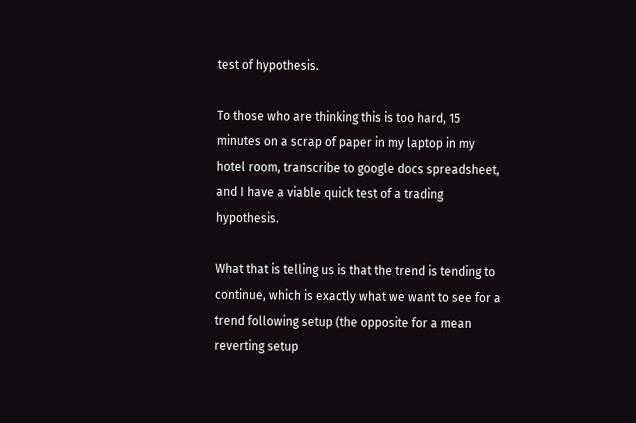test of hypothesis.

To those who are thinking this is too hard, 15 minutes on a scrap of paper in my laptop in my hotel room, transcribe to google docs spreadsheet, and I have a viable quick test of a trading hypothesis.

What that is telling us is that the trend is tending to continue, which is exactly what we want to see for a trend following setup (the opposite for a mean reverting setup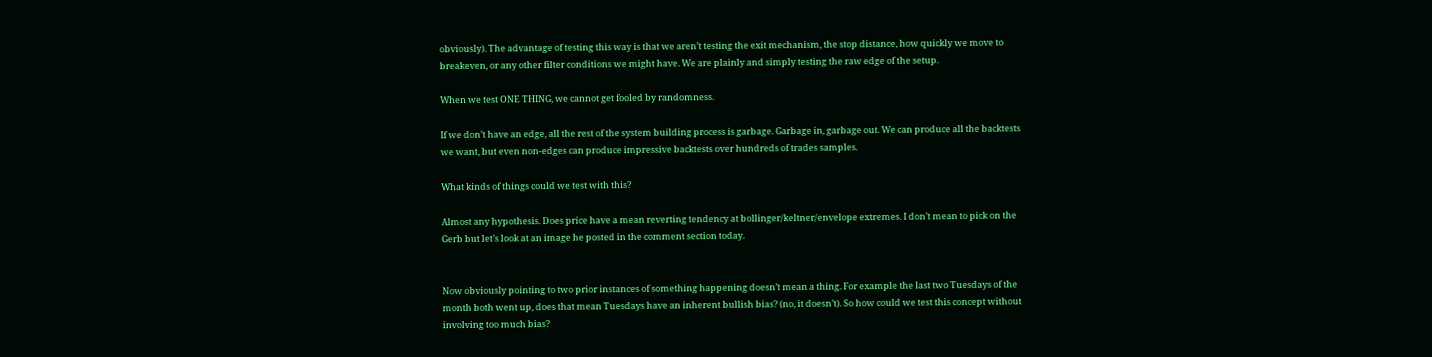obviously). The advantage of testing this way is that we aren’t testing the exit mechanism, the stop distance, how quickly we move to breakeven, or any other filter conditions we might have. We are plainly and simply testing the raw edge of the setup.

When we test ONE THING, we cannot get fooled by randomness.

If we don’t have an edge, all the rest of the system building process is garbage. Garbage in, garbage out. We can produce all the backtests we want, but even non-edges can produce impressive backtests over hundreds of trades samples.

What kinds of things could we test with this?

Almost any hypothesis. Does price have a mean reverting tendency at bollinger/keltner/envelope extremes. I don’t mean to pick on the Gerb but let’s look at an image he posted in the comment section today.


Now obviously pointing to two prior instances of something happening doesn’t mean a thing. For example the last two Tuesdays of the month both went up, does that mean Tuesdays have an inherent bullish bias? (no, it doesn’t). So how could we test this concept without involving too much bias?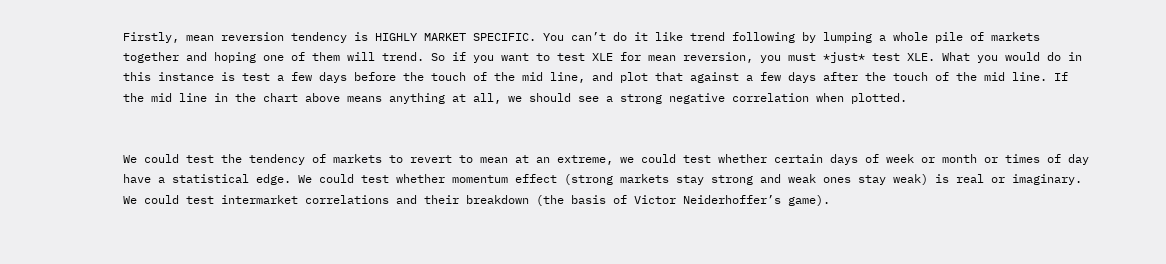Firstly, mean reversion tendency is HIGHLY MARKET SPECIFIC. You can’t do it like trend following by lumping a whole pile of markets together and hoping one of them will trend. So if you want to test XLE for mean reversion, you must *just* test XLE. What you would do in this instance is test a few days before the touch of the mid line, and plot that against a few days after the touch of the mid line. If the mid line in the chart above means anything at all, we should see a strong negative correlation when plotted.


We could test the tendency of markets to revert to mean at an extreme, we could test whether certain days of week or month or times of day have a statistical edge. We could test whether momentum effect (strong markets stay strong and weak ones stay weak) is real or imaginary. We could test intermarket correlations and their breakdown (the basis of Victor Neiderhoffer’s game).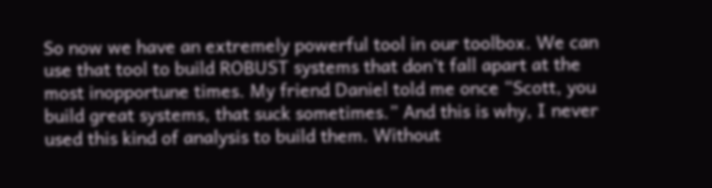So now we have an extremely powerful tool in our toolbox. We can use that tool to build ROBUST systems that don’t fall apart at the most inopportune times. My friend Daniel told me once “Scott, you build great systems, that suck sometimes.” And this is why, I never used this kind of analysis to build them. Without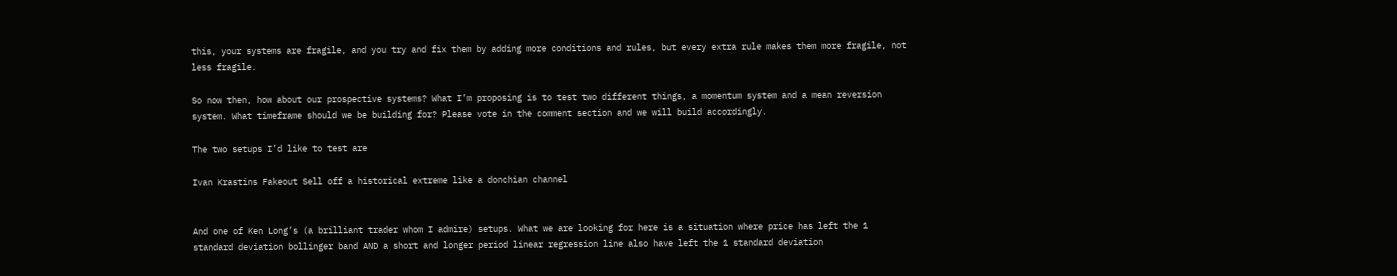this, your systems are fragile, and you try and fix them by adding more conditions and rules, but every extra rule makes them more fragile, not less fragile.

So now then, how about our prospective systems? What I’m proposing is to test two different things, a momentum system and a mean reversion system. What timeframe should we be building for? Please vote in the comment section and we will build accordingly.

The two setups I’d like to test are

Ivan Krastins Fakeout Sell off a historical extreme like a donchian channel


And one of Ken Long’s (a brilliant trader whom I admire) setups. What we are looking for here is a situation where price has left the 1 standard deviation bollinger band AND a short and longer period linear regression line also have left the 1 standard deviation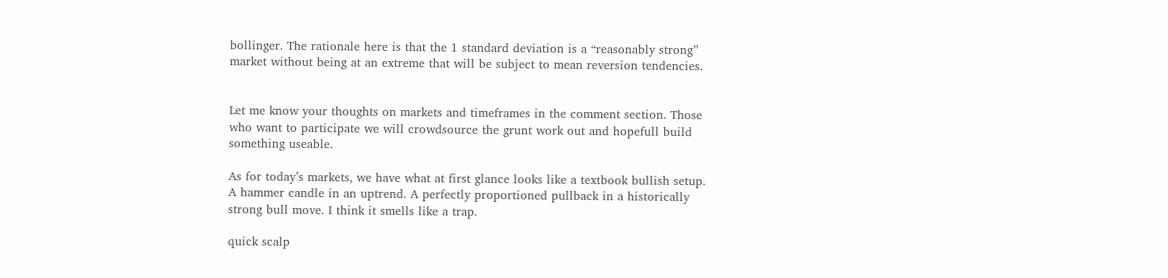bollinger. The rationale here is that the 1 standard deviation is a “reasonably strong” market without being at an extreme that will be subject to mean reversion tendencies.


Let me know your thoughts on markets and timeframes in the comment section. Those who want to participate we will crowdsource the grunt work out and hopefull build something useable.

As for today’s markets, we have what at first glance looks like a textbook bullish setup. A hammer candle in an uptrend. A perfectly proportioned pullback in a historically strong bull move. I think it smells like a trap.

quick scalp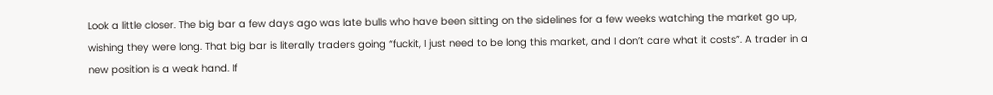Look a little closer. The big bar a few days ago was late bulls who have been sitting on the sidelines for a few weeks watching the market go up, wishing they were long. That big bar is literally traders going “fuckit, I just need to be long this market, and I don’t care what it costs”. A trader in a new position is a weak hand. If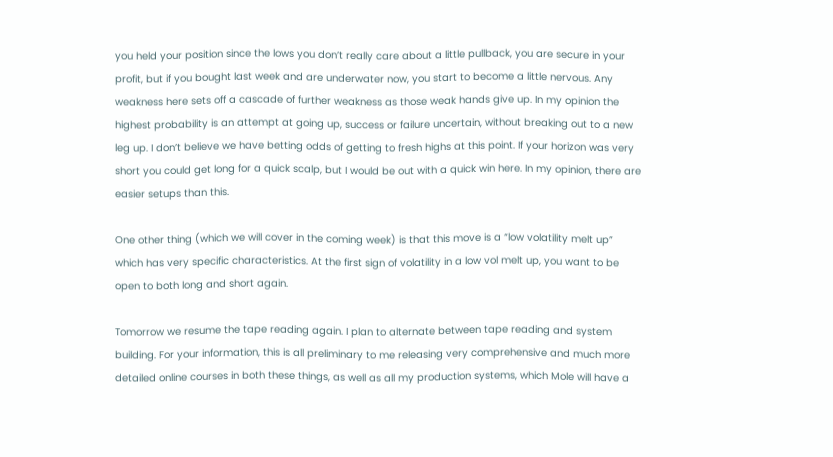you held your position since the lows you don’t really care about a little pullback, you are secure in your profit, but if you bought last week and are underwater now, you start to become a little nervous. Any weakness here sets off a cascade of further weakness as those weak hands give up. In my opinion the highest probability is an attempt at going up, success or failure uncertain, without breaking out to a new leg up. I don’t believe we have betting odds of getting to fresh highs at this point. If your horizon was very short you could get long for a quick scalp, but I would be out with a quick win here. In my opinion, there are easier setups than this.

One other thing (which we will cover in the coming week) is that this move is a “low volatility melt up” which has very specific characteristics. At the first sign of volatility in a low vol melt up, you want to be open to both long and short again.

Tomorrow we resume the tape reading again. I plan to alternate between tape reading and system building. For your information, this is all preliminary to me releasing very comprehensive and much more detailed online courses in both these things, as well as all my production systems, which Mole will have a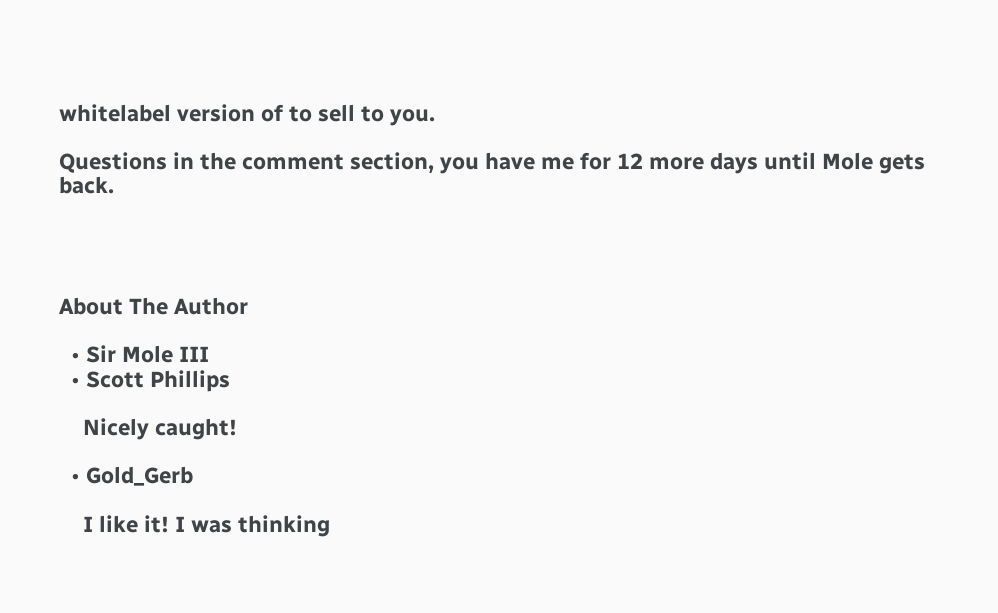whitelabel version of to sell to you.

Questions in the comment section, you have me for 12 more days until Mole gets back.




About The Author

  • Sir Mole III
  • Scott Phillips

    Nicely caught!

  • Gold_Gerb

    I like it! I was thinking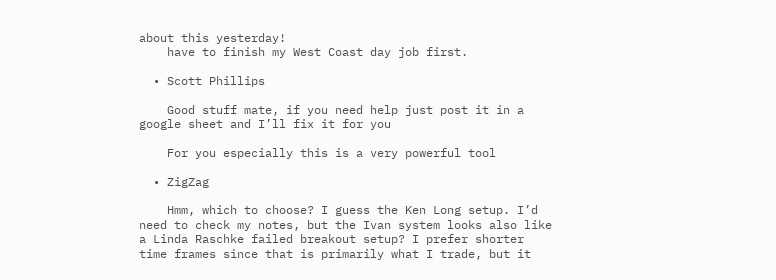about this yesterday!
    have to finish my West Coast day job first.

  • Scott Phillips

    Good stuff mate, if you need help just post it in a google sheet and I’ll fix it for you

    For you especially this is a very powerful tool

  • ZigZag

    Hmm, which to choose? I guess the Ken Long setup. I’d need to check my notes, but the Ivan system looks also like a Linda Raschke failed breakout setup? I prefer shorter time frames since that is primarily what I trade, but it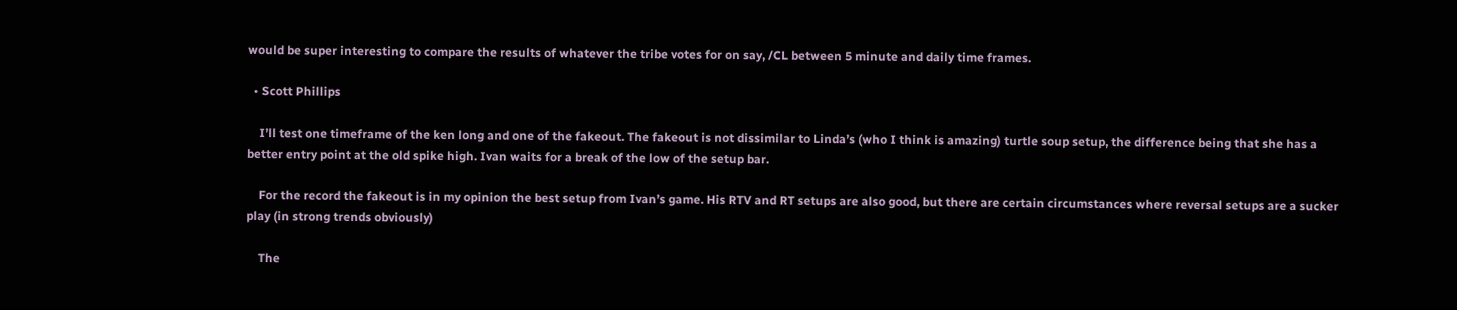would be super interesting to compare the results of whatever the tribe votes for on say, /CL between 5 minute and daily time frames.

  • Scott Phillips

    I’ll test one timeframe of the ken long and one of the fakeout. The fakeout is not dissimilar to Linda’s (who I think is amazing) turtle soup setup, the difference being that she has a better entry point at the old spike high. Ivan waits for a break of the low of the setup bar.

    For the record the fakeout is in my opinion the best setup from Ivan’s game. His RTV and RT setups are also good, but there are certain circumstances where reversal setups are a sucker play (in strong trends obviously)

    The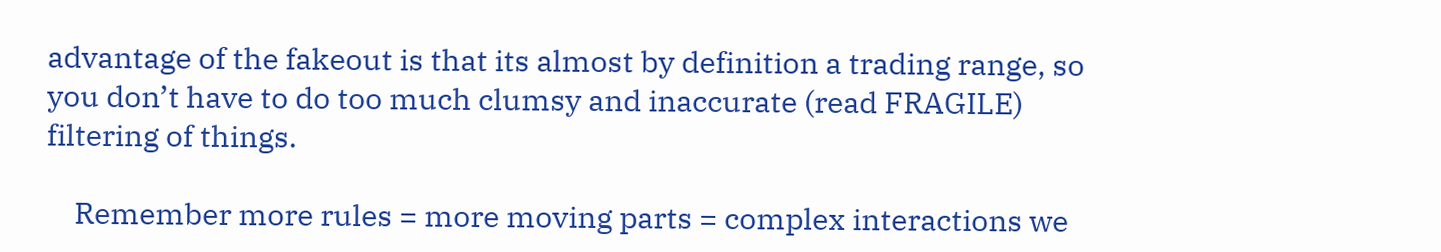advantage of the fakeout is that its almost by definition a trading range, so you don’t have to do too much clumsy and inaccurate (read FRAGILE) filtering of things.

    Remember more rules = more moving parts = complex interactions we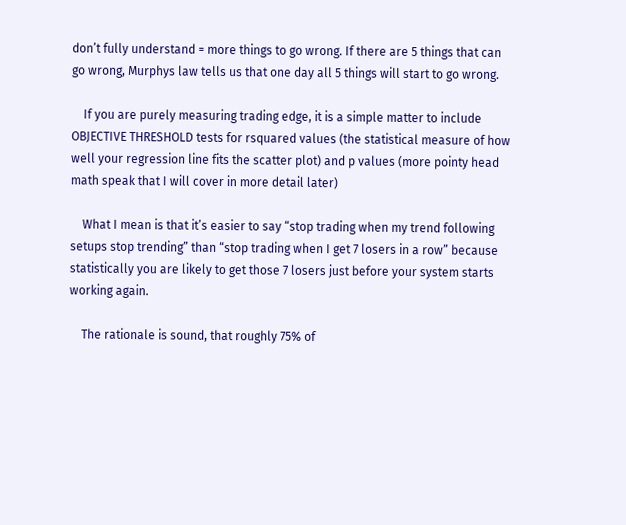don’t fully understand = more things to go wrong. If there are 5 things that can go wrong, Murphys law tells us that one day all 5 things will start to go wrong.

    If you are purely measuring trading edge, it is a simple matter to include OBJECTIVE THRESHOLD tests for rsquared values (the statistical measure of how well your regression line fits the scatter plot) and p values (more pointy head math speak that I will cover in more detail later)

    What I mean is that it’s easier to say “stop trading when my trend following setups stop trending” than “stop trading when I get 7 losers in a row” because statistically you are likely to get those 7 losers just before your system starts working again.

    The rationale is sound, that roughly 75% of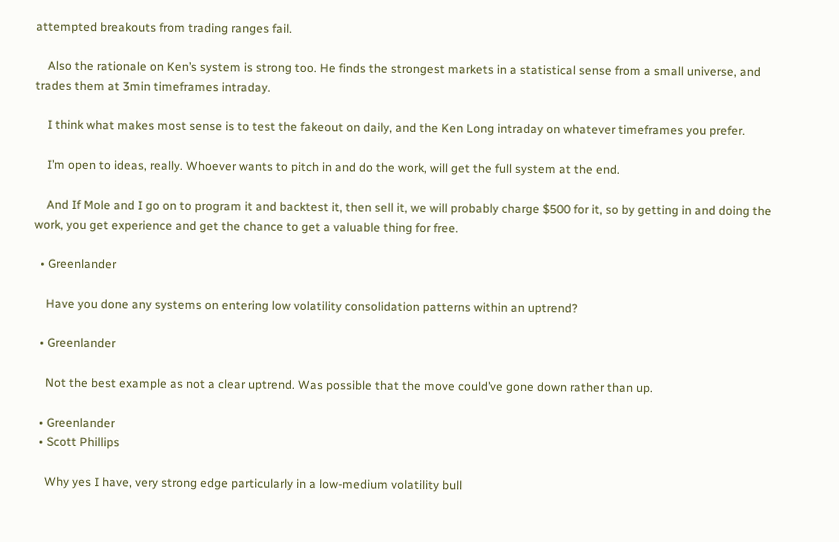attempted breakouts from trading ranges fail.

    Also the rationale on Ken’s system is strong too. He finds the strongest markets in a statistical sense from a small universe, and trades them at 3min timeframes intraday.

    I think what makes most sense is to test the fakeout on daily, and the Ken Long intraday on whatever timeframes you prefer.

    I’m open to ideas, really. Whoever wants to pitch in and do the work, will get the full system at the end.

    And If Mole and I go on to program it and backtest it, then sell it, we will probably charge $500 for it, so by getting in and doing the work, you get experience and get the chance to get a valuable thing for free.

  • Greenlander

    Have you done any systems on entering low volatility consolidation patterns within an uptrend?

  • Greenlander

    Not the best example as not a clear uptrend. Was possible that the move could’ve gone down rather than up.

  • Greenlander
  • Scott Phillips

    Why yes I have, very strong edge particularly in a low-medium volatility bull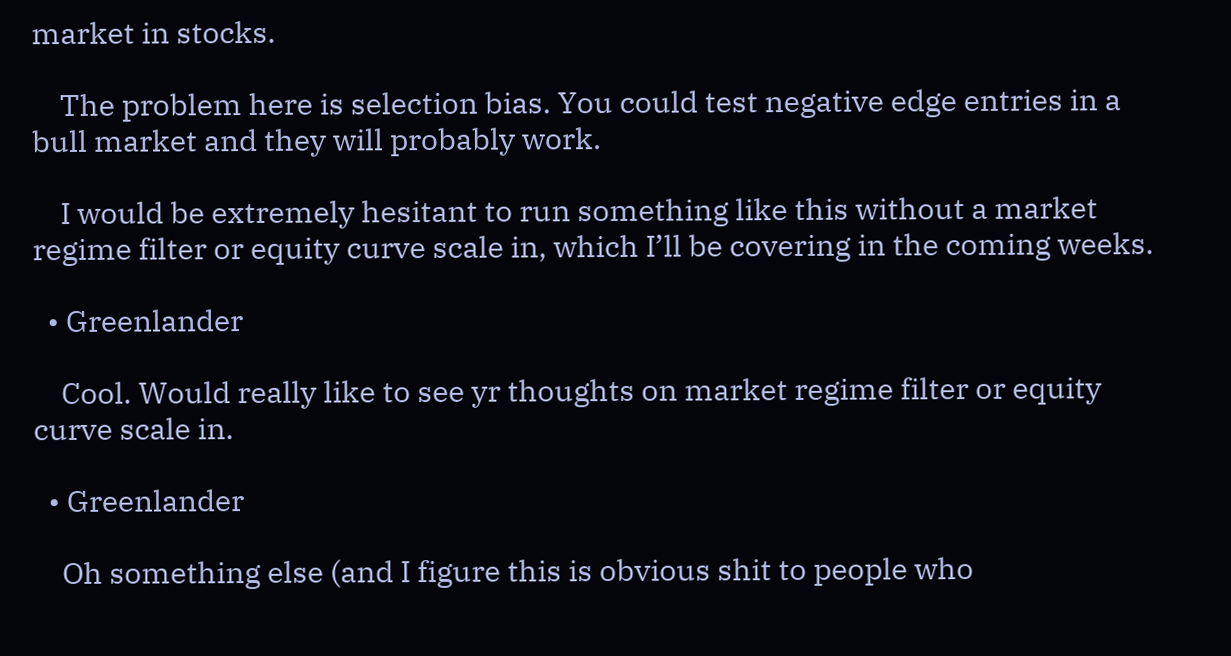market in stocks.

    The problem here is selection bias. You could test negative edge entries in a bull market and they will probably work.

    I would be extremely hesitant to run something like this without a market regime filter or equity curve scale in, which I’ll be covering in the coming weeks.

  • Greenlander

    Cool. Would really like to see yr thoughts on market regime filter or equity curve scale in.

  • Greenlander

    Oh something else (and I figure this is obvious shit to people who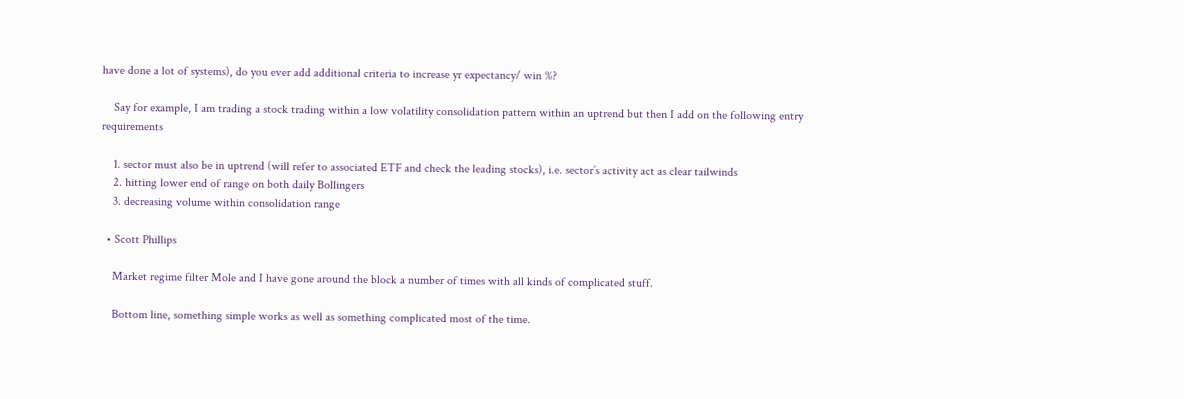have done a lot of systems), do you ever add additional criteria to increase yr expectancy/ win %?

    Say for example, I am trading a stock trading within a low volatility consolidation pattern within an uptrend but then I add on the following entry requirements

    1. sector must also be in uptrend (will refer to associated ETF and check the leading stocks), i.e. sector’s activity act as clear tailwinds
    2. hitting lower end of range on both daily Bollingers
    3. decreasing volume within consolidation range

  • Scott Phillips

    Market regime filter Mole and I have gone around the block a number of times with all kinds of complicated stuff.

    Bottom line, something simple works as well as something complicated most of the time.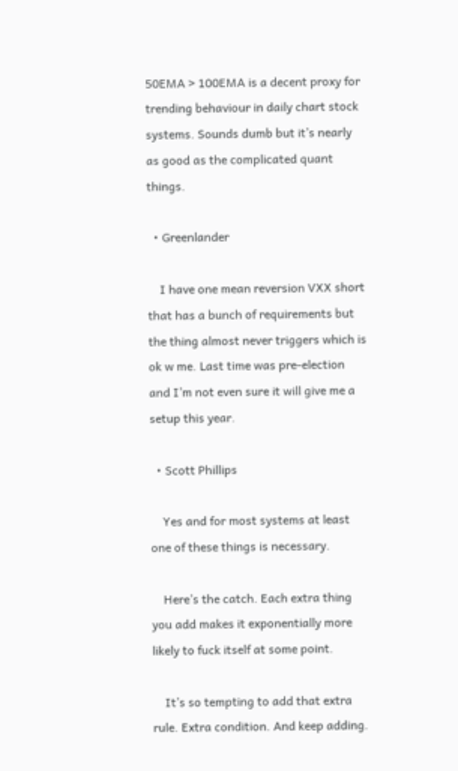50EMA > 100EMA is a decent proxy for trending behaviour in daily chart stock systems. Sounds dumb but it’s nearly as good as the complicated quant things.

  • Greenlander

    I have one mean reversion VXX short that has a bunch of requirements but the thing almost never triggers which is ok w me. Last time was pre-election and I’m not even sure it will give me a setup this year.

  • Scott Phillips

    Yes and for most systems at least one of these things is necessary.

    Here’s the catch. Each extra thing you add makes it exponentially more likely to fuck itself at some point.

    It’s so tempting to add that extra rule. Extra condition. And keep adding.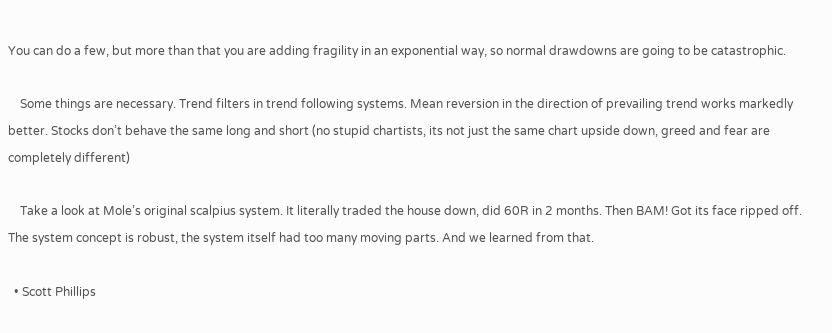You can do a few, but more than that you are adding fragility in an exponential way, so normal drawdowns are going to be catastrophic.

    Some things are necessary. Trend filters in trend following systems. Mean reversion in the direction of prevailing trend works markedly better. Stocks don’t behave the same long and short (no stupid chartists, its not just the same chart upside down, greed and fear are completely different)

    Take a look at Mole’s original scalpius system. It literally traded the house down, did 60R in 2 months. Then BAM! Got its face ripped off. The system concept is robust, the system itself had too many moving parts. And we learned from that.

  • Scott Phillips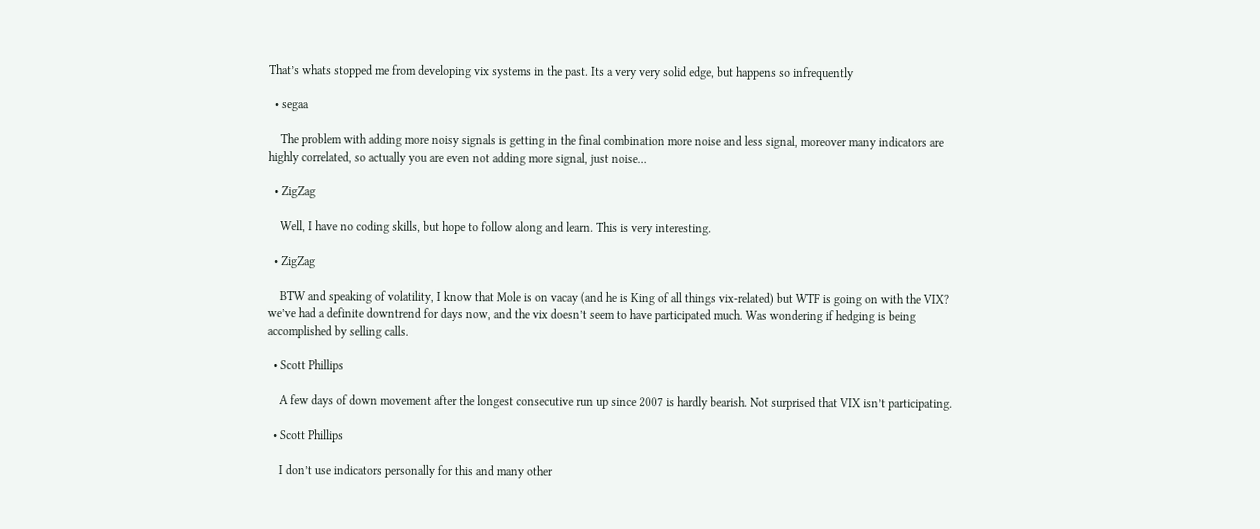That’s whats stopped me from developing vix systems in the past. Its a very very solid edge, but happens so infrequently

  • segaa

    The problem with adding more noisy signals is getting in the final combination more noise and less signal, moreover many indicators are highly correlated, so actually you are even not adding more signal, just noise…

  • ZigZag

    Well, I have no coding skills, but hope to follow along and learn. This is very interesting.

  • ZigZag

    BTW and speaking of volatility, I know that Mole is on vacay (and he is King of all things vix-related) but WTF is going on with the VIX? we’ve had a definite downtrend for days now, and the vix doesn’t seem to have participated much. Was wondering if hedging is being accomplished by selling calls.

  • Scott Phillips

    A few days of down movement after the longest consecutive run up since 2007 is hardly bearish. Not surprised that VIX isn’t participating.

  • Scott Phillips

    I don’t use indicators personally for this and many other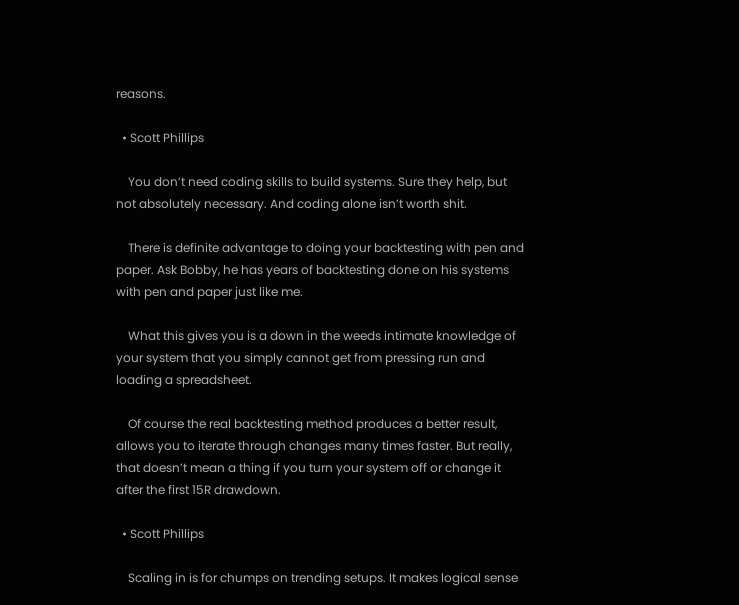reasons.

  • Scott Phillips

    You don’t need coding skills to build systems. Sure they help, but not absolutely necessary. And coding alone isn’t worth shit.

    There is definite advantage to doing your backtesting with pen and paper. Ask Bobby, he has years of backtesting done on his systems with pen and paper just like me.

    What this gives you is a down in the weeds intimate knowledge of your system that you simply cannot get from pressing run and loading a spreadsheet.

    Of course the real backtesting method produces a better result, allows you to iterate through changes many times faster. But really, that doesn’t mean a thing if you turn your system off or change it after the first 15R drawdown.

  • Scott Phillips

    Scaling in is for chumps on trending setups. It makes logical sense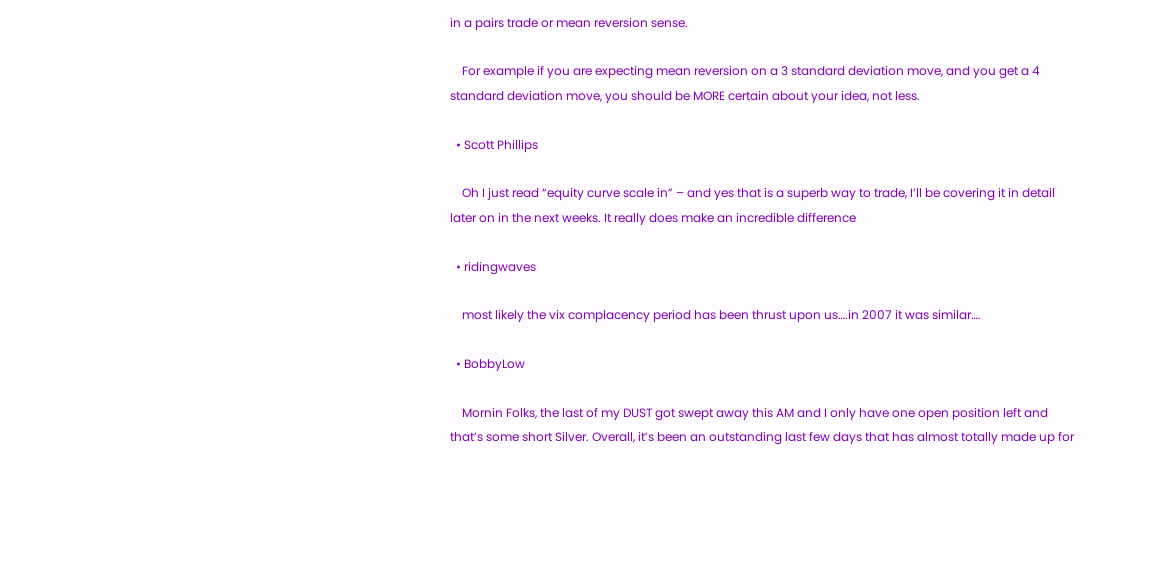in a pairs trade or mean reversion sense.

    For example if you are expecting mean reversion on a 3 standard deviation move, and you get a 4 standard deviation move, you should be MORE certain about your idea, not less.

  • Scott Phillips

    Oh I just read “equity curve scale in” – and yes that is a superb way to trade, I’ll be covering it in detail later on in the next weeks. It really does make an incredible difference

  • ridingwaves

    most likely the vix complacency period has been thrust upon us….in 2007 it was similar….

  • BobbyLow

    Mornin Folks, the last of my DUST got swept away this AM and I only have one open position left and that’s some short Silver. Overall, it’s been an outstanding last few days that has almost totally made up for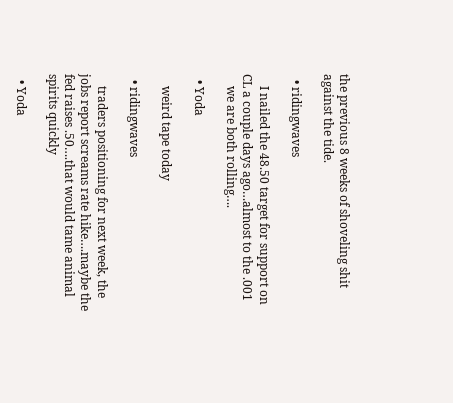the previous 8 weeks of shoveling shit against the tide.

  • ridingwaves

    I nailed the 48.50 target for support on CL a couple days ago…almost to the .001
    we are both rolling….

  • Yoda

    weird tape today

  • ridingwaves

    traders positioning for next week, the jobs report screams rate hike….maybe the fed raises .50….that would tame animal spirits quickly

  • Yoda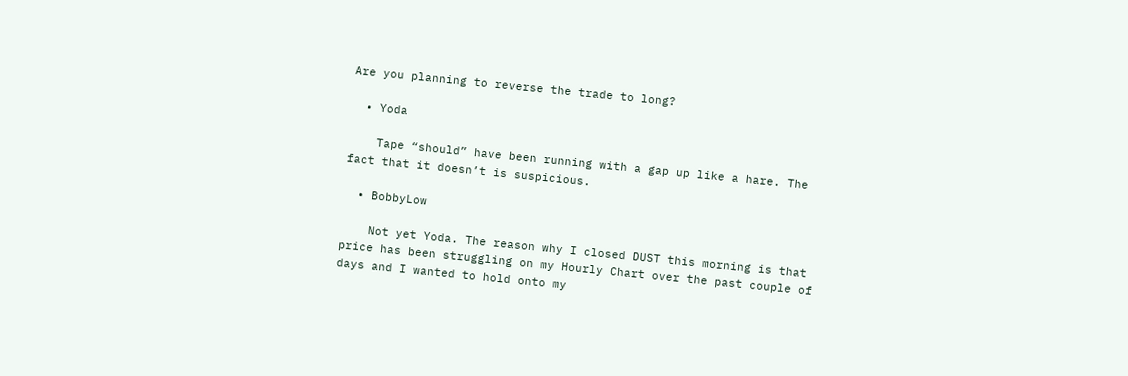Are you planning to reverse the trade to long?

  • Yoda

    Tape “should” have been running with a gap up like a hare. The fact that it doesn’t is suspicious.

  • BobbyLow

    Not yet Yoda. The reason why I closed DUST this morning is that price has been struggling on my Hourly Chart over the past couple of days and I wanted to hold onto my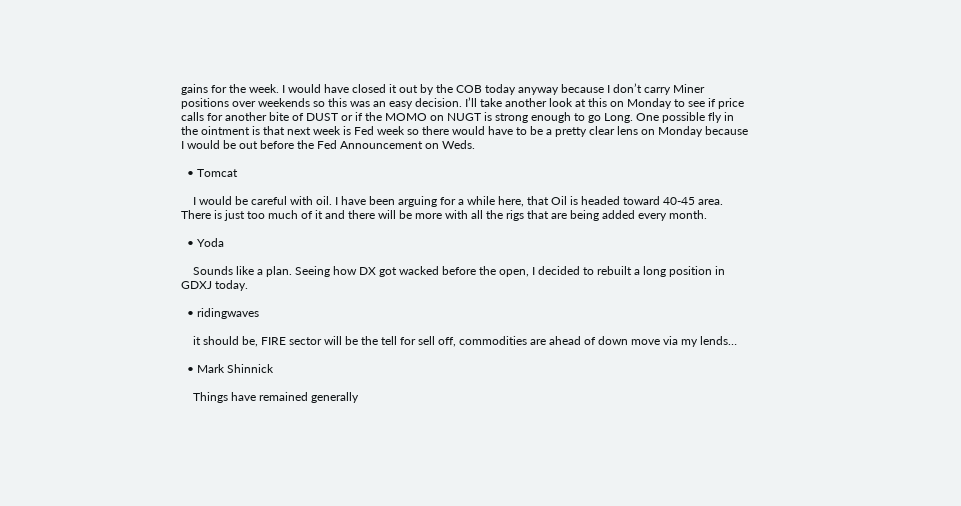gains for the week. I would have closed it out by the COB today anyway because I don’t carry Miner positions over weekends so this was an easy decision. I’ll take another look at this on Monday to see if price calls for another bite of DUST or if the MOMO on NUGT is strong enough to go Long. One possible fly in the ointment is that next week is Fed week so there would have to be a pretty clear lens on Monday because I would be out before the Fed Announcement on Weds.

  • Tomcat

    I would be careful with oil. I have been arguing for a while here, that Oil is headed toward 40-45 area. There is just too much of it and there will be more with all the rigs that are being added every month.

  • Yoda

    Sounds like a plan. Seeing how DX got wacked before the open, I decided to rebuilt a long position in GDXJ today.

  • ridingwaves

    it should be, FIRE sector will be the tell for sell off, commodities are ahead of down move via my lends…

  • Mark Shinnick

    Things have remained generally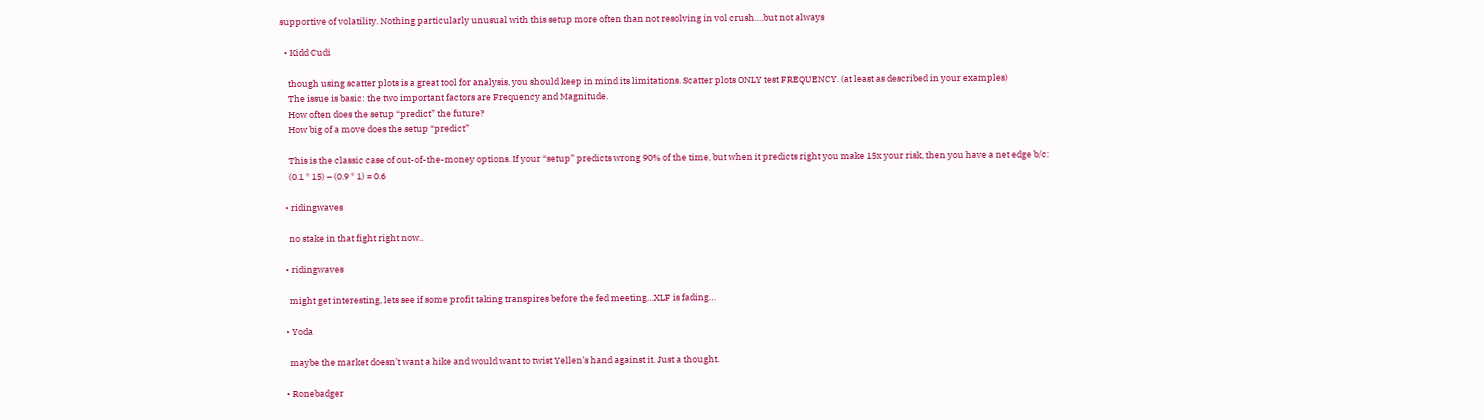supportive of volatility. Nothing particularly unusual with this setup more often than not resolving in vol crush….but not always

  • Kidd Cudi

    though using scatter plots is a great tool for analysis, you should keep in mind its limitations. Scatter plots ONLY test FREQUENCY. (at least as described in your examples)
    The issue is basic: the two important factors are Frequency and Magnitude.
    How often does the setup “predict” the future?
    How big of a move does the setup “predict”

    This is the classic case of out-of-the-money options. If your “setup” predicts wrong 90% of the time, but when it predicts right you make 15x your risk, then you have a net edge b/c:
    (0.1 * 15) – (0.9 * 1) = 0.6

  • ridingwaves

    no stake in that fight right now..

  • ridingwaves

    might get interesting, lets see if some profit taking transpires before the fed meeting…XLF is fading…

  • Yoda

    maybe the market doesn’t want a hike and would want to twist Yellen’s hand against it. Just a thought.

  • Ronebadger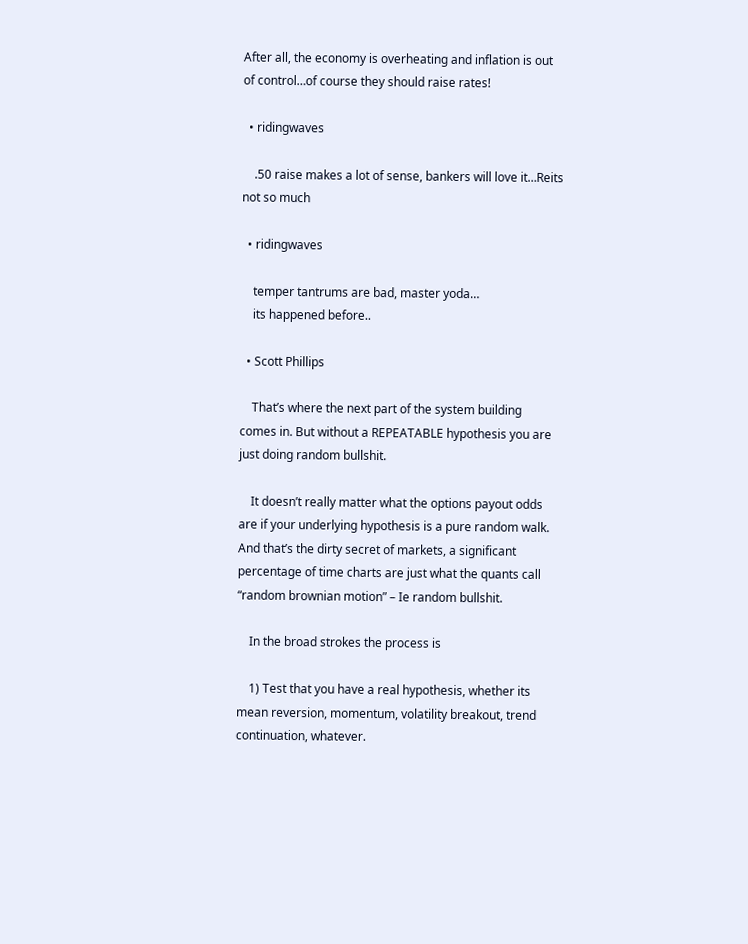After all, the economy is overheating and inflation is out of control…of course they should raise rates!

  • ridingwaves

    .50 raise makes a lot of sense, bankers will love it…Reits not so much

  • ridingwaves

    temper tantrums are bad, master yoda…
    its happened before..

  • Scott Phillips

    That’s where the next part of the system building comes in. But without a REPEATABLE hypothesis you are just doing random bullshit.

    It doesn’t really matter what the options payout odds are if your underlying hypothesis is a pure random walk. And that’s the dirty secret of markets, a significant percentage of time charts are just what the quants call “random brownian motion” – Ie random bullshit.

    In the broad strokes the process is

    1) Test that you have a real hypothesis, whether its mean reversion, momentum, volatility breakout, trend continuation, whatever.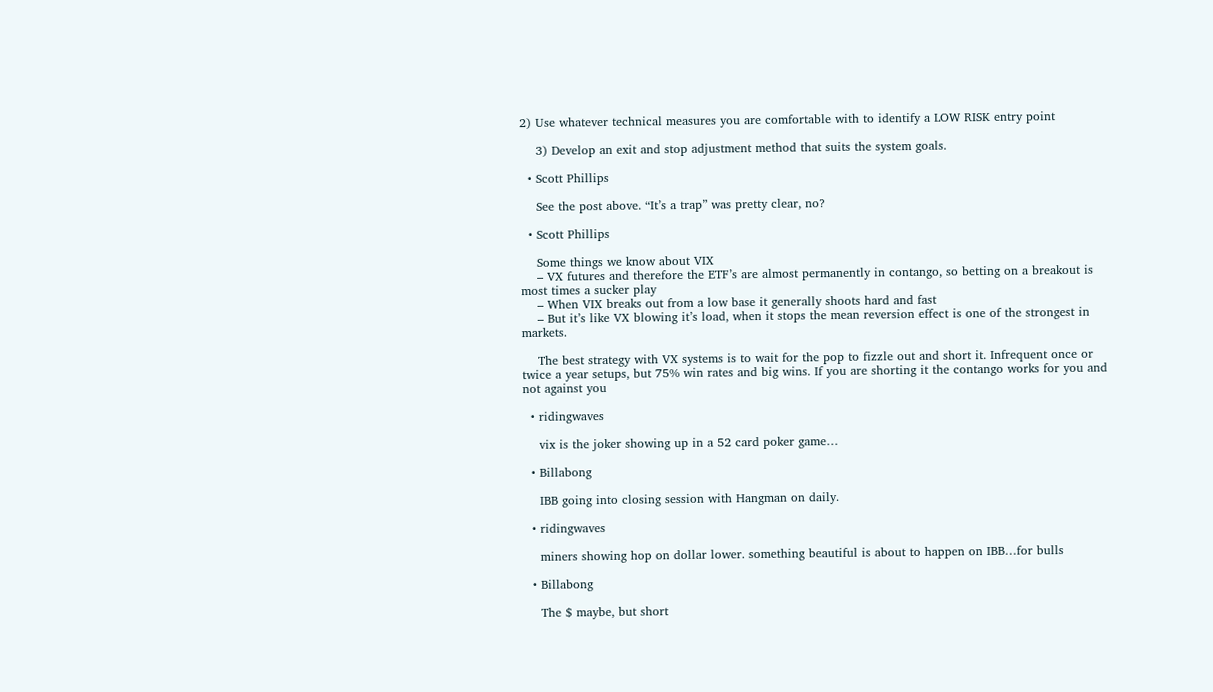2) Use whatever technical measures you are comfortable with to identify a LOW RISK entry point

    3) Develop an exit and stop adjustment method that suits the system goals.

  • Scott Phillips

    See the post above. “It’s a trap” was pretty clear, no?

  • Scott Phillips

    Some things we know about VIX
    – VX futures and therefore the ETF’s are almost permanently in contango, so betting on a breakout is most times a sucker play
    – When VIX breaks out from a low base it generally shoots hard and fast
    – But it’s like VX blowing it’s load, when it stops the mean reversion effect is one of the strongest in markets.

    The best strategy with VX systems is to wait for the pop to fizzle out and short it. Infrequent once or twice a year setups, but 75% win rates and big wins. If you are shorting it the contango works for you and not against you

  • ridingwaves

    vix is the joker showing up in a 52 card poker game…

  • Billabong

    IBB going into closing session with Hangman on daily.

  • ridingwaves

    miners showing hop on dollar lower. something beautiful is about to happen on IBB…for bulls

  • Billabong

    The $ maybe, but short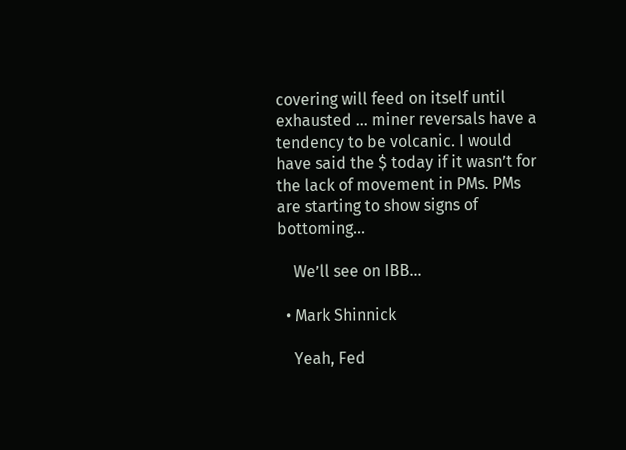covering will feed on itself until exhausted … miner reversals have a tendency to be volcanic. I would have said the $ today if it wasn’t for the lack of movement in PMs. PMs are starting to show signs of bottoming…

    We’ll see on IBB…

  • Mark Shinnick

    Yeah, Fed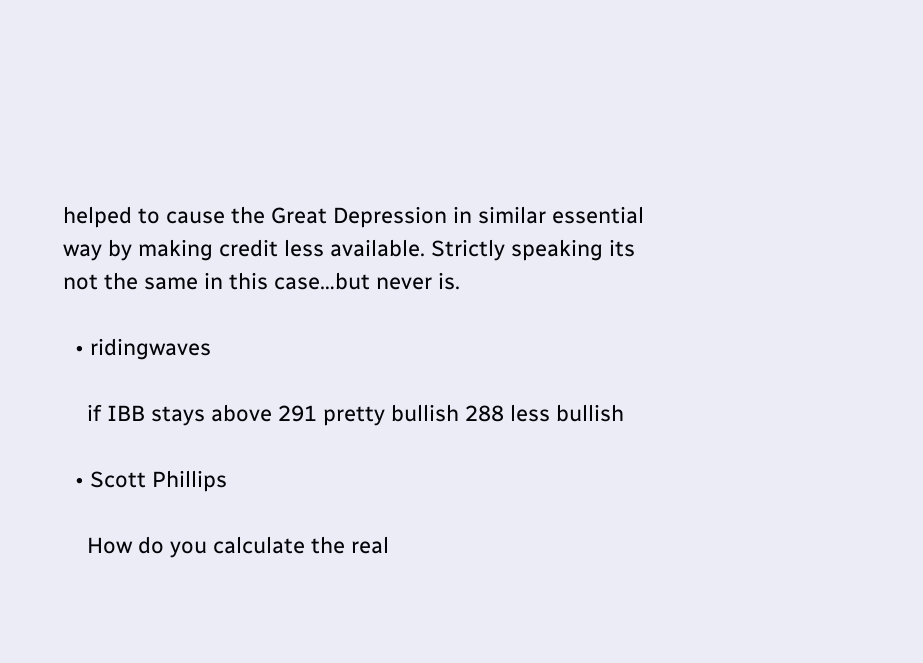helped to cause the Great Depression in similar essential way by making credit less available. Strictly speaking its not the same in this case…but never is.

  • ridingwaves

    if IBB stays above 291 pretty bullish 288 less bullish

  • Scott Phillips

    How do you calculate the real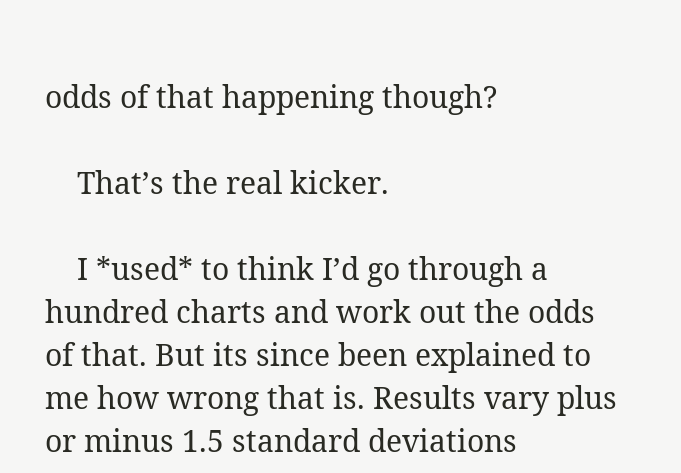odds of that happening though?

    That’s the real kicker.

    I *used* to think I’d go through a hundred charts and work out the odds of that. But its since been explained to me how wrong that is. Results vary plus or minus 1.5 standard deviations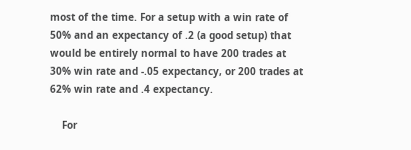most of the time. For a setup with a win rate of 50% and an expectancy of .2 (a good setup) that would be entirely normal to have 200 trades at 30% win rate and -.05 expectancy, or 200 trades at 62% win rate and .4 expectancy.

    For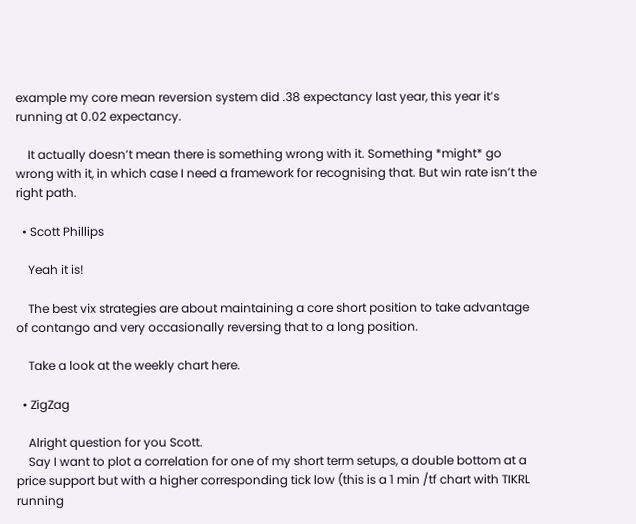example my core mean reversion system did .38 expectancy last year, this year it’s running at 0.02 expectancy.

    It actually doesn’t mean there is something wrong with it. Something *might* go wrong with it, in which case I need a framework for recognising that. But win rate isn’t the right path.

  • Scott Phillips

    Yeah it is!

    The best vix strategies are about maintaining a core short position to take advantage of contango and very occasionally reversing that to a long position.

    Take a look at the weekly chart here.

  • ZigZag

    Alright question for you Scott.
    Say I want to plot a correlation for one of my short term setups, a double bottom at a price support but with a higher corresponding tick low (this is a 1 min /tf chart with TIKRL running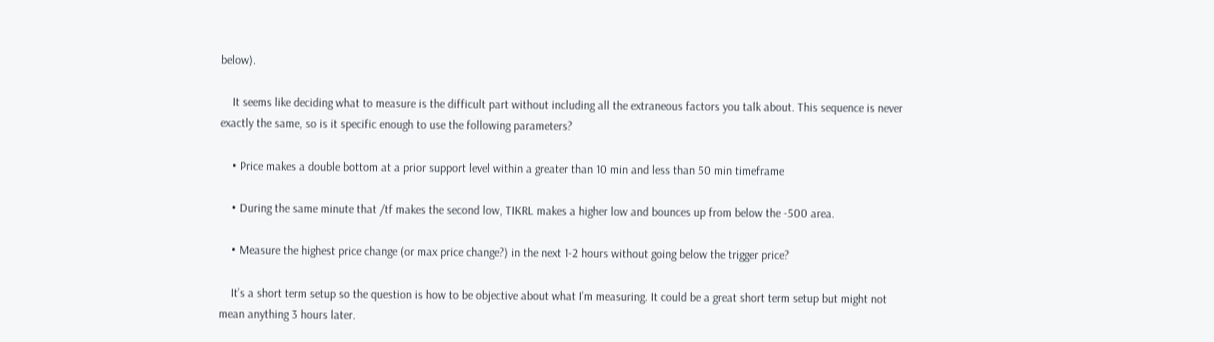below).

    It seems like deciding what to measure is the difficult part without including all the extraneous factors you talk about. This sequence is never exactly the same, so is it specific enough to use the following parameters?

    • Price makes a double bottom at a prior support level within a greater than 10 min and less than 50 min timeframe

    • During the same minute that /tf makes the second low, TIKRL makes a higher low and bounces up from below the -500 area.

    • Measure the highest price change (or max price change?) in the next 1-2 hours without going below the trigger price?

    It’s a short term setup so the question is how to be objective about what I’m measuring. It could be a great short term setup but might not mean anything 3 hours later.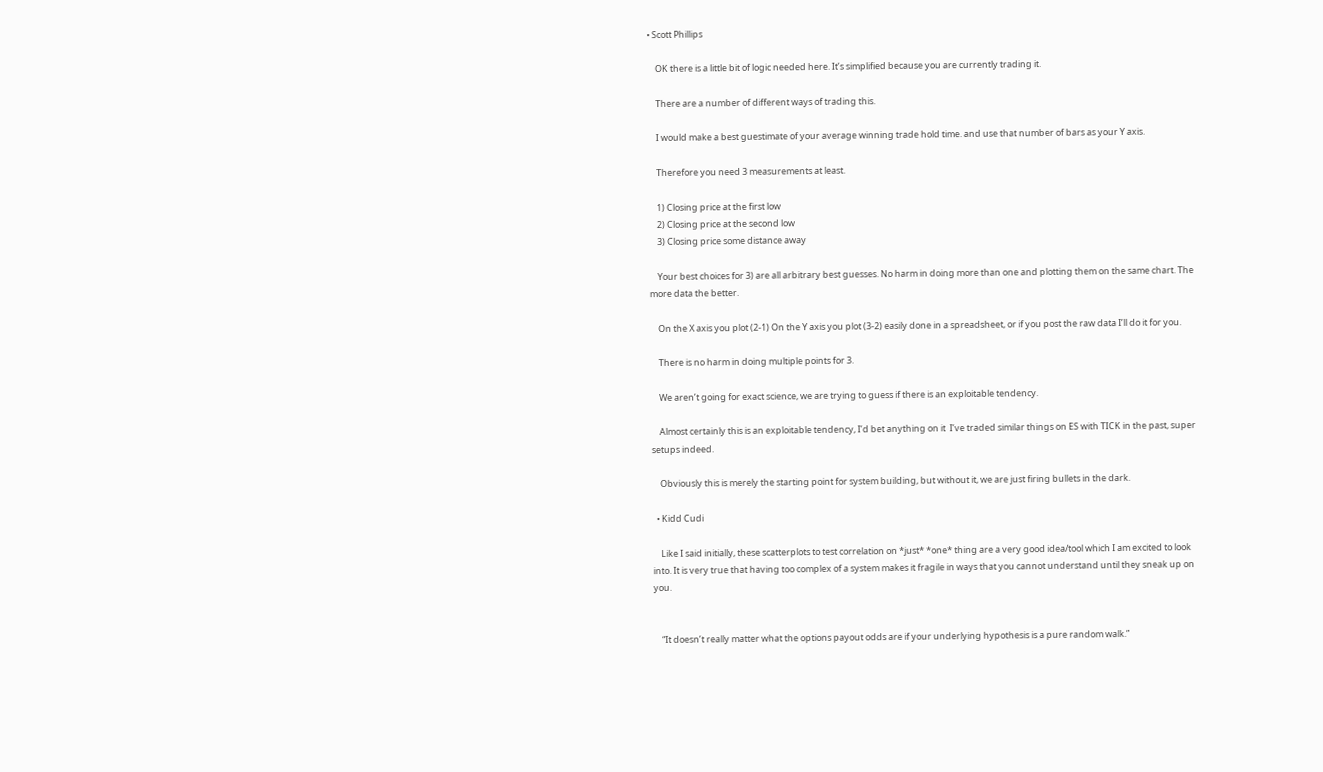• Scott Phillips

    OK there is a little bit of logic needed here. It’s simplified because you are currently trading it.

    There are a number of different ways of trading this.

    I would make a best guestimate of your average winning trade hold time. and use that number of bars as your Y axis.

    Therefore you need 3 measurements at least.

    1) Closing price at the first low
    2) Closing price at the second low
    3) Closing price some distance away

    Your best choices for 3) are all arbitrary best guesses. No harm in doing more than one and plotting them on the same chart. The more data the better.

    On the X axis you plot (2-1) On the Y axis you plot (3-2) easily done in a spreadsheet, or if you post the raw data I’ll do it for you.

    There is no harm in doing multiple points for 3.

    We aren’t going for exact science, we are trying to guess if there is an exploitable tendency.

    Almost certainly this is an exploitable tendency, I’d bet anything on it  I’ve traded similar things on ES with TICK in the past, super setups indeed.

    Obviously this is merely the starting point for system building, but without it, we are just firing bullets in the dark.

  • Kidd Cudi

    Like I said initially, these scatterplots to test correlation on *just* *one* thing are a very good idea/tool which I am excited to look into. It is very true that having too complex of a system makes it fragile in ways that you cannot understand until they sneak up on you.


    “It doesn’t really matter what the options payout odds are if your underlying hypothesis is a pure random walk.”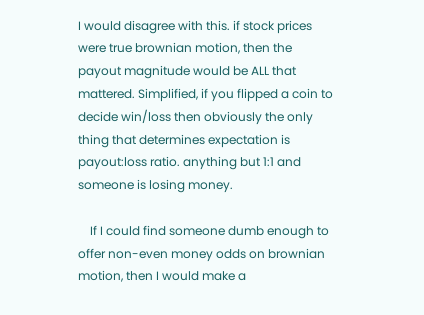I would disagree with this. if stock prices were true brownian motion, then the payout magnitude would be ALL that mattered. Simplified, if you flipped a coin to decide win/loss then obviously the only thing that determines expectation is payout:loss ratio. anything but 1:1 and someone is losing money.

    If I could find someone dumb enough to offer non-even money odds on brownian motion, then I would make a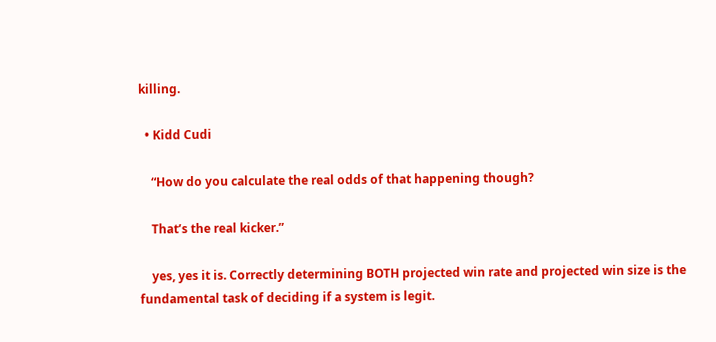killing.

  • Kidd Cudi

    “How do you calculate the real odds of that happening though?

    That’s the real kicker.”

    yes, yes it is. Correctly determining BOTH projected win rate and projected win size is the fundamental task of deciding if a system is legit.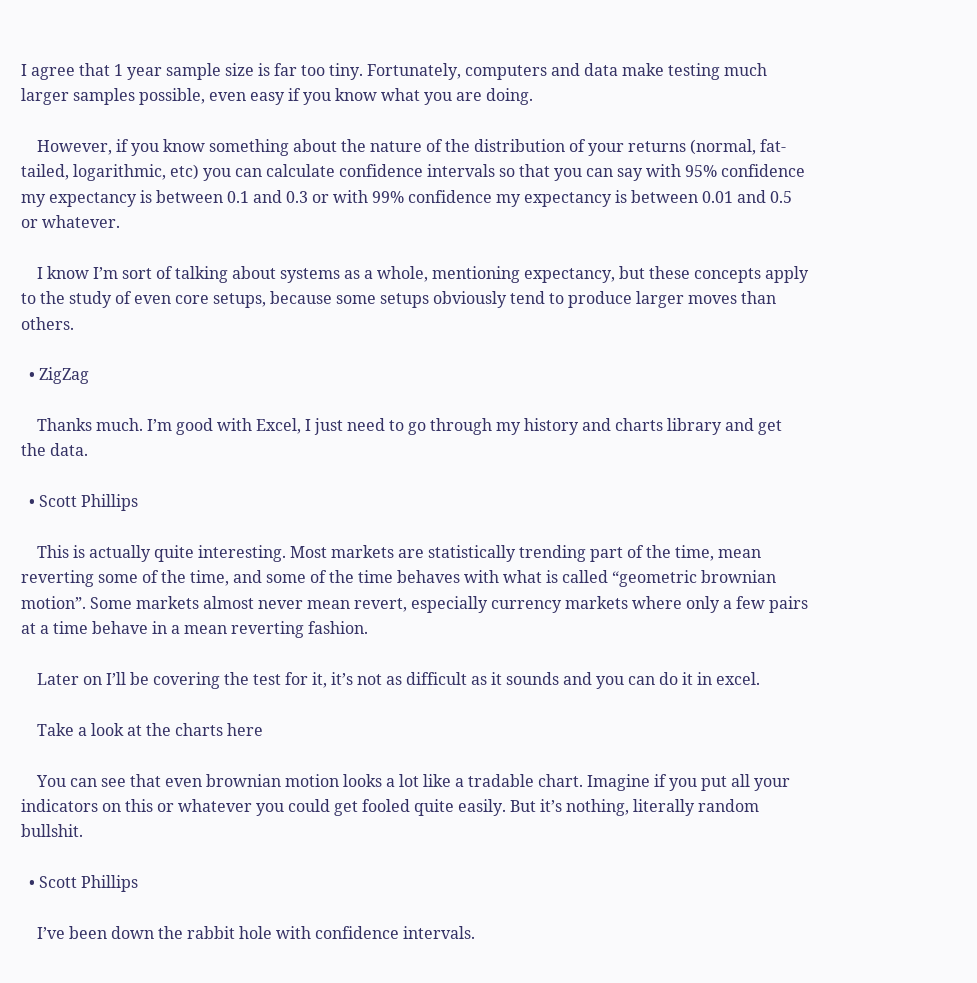I agree that 1 year sample size is far too tiny. Fortunately, computers and data make testing much larger samples possible, even easy if you know what you are doing.

    However, if you know something about the nature of the distribution of your returns (normal, fat-tailed, logarithmic, etc) you can calculate confidence intervals so that you can say with 95% confidence my expectancy is between 0.1 and 0.3 or with 99% confidence my expectancy is between 0.01 and 0.5 or whatever.

    I know I’m sort of talking about systems as a whole, mentioning expectancy, but these concepts apply to the study of even core setups, because some setups obviously tend to produce larger moves than others.

  • ZigZag

    Thanks much. I’m good with Excel, I just need to go through my history and charts library and get the data.

  • Scott Phillips

    This is actually quite interesting. Most markets are statistically trending part of the time, mean reverting some of the time, and some of the time behaves with what is called “geometric brownian motion”. Some markets almost never mean revert, especially currency markets where only a few pairs at a time behave in a mean reverting fashion.

    Later on I’ll be covering the test for it, it’s not as difficult as it sounds and you can do it in excel.

    Take a look at the charts here

    You can see that even brownian motion looks a lot like a tradable chart. Imagine if you put all your indicators on this or whatever you could get fooled quite easily. But it’s nothing, literally random bullshit.

  • Scott Phillips

    I’ve been down the rabbit hole with confidence intervals.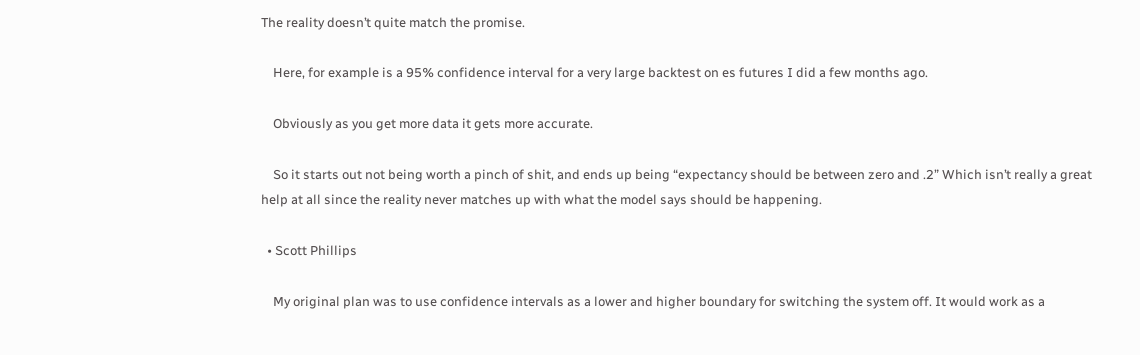The reality doesn’t quite match the promise.

    Here, for example is a 95% confidence interval for a very large backtest on es futures I did a few months ago.

    Obviously as you get more data it gets more accurate.

    So it starts out not being worth a pinch of shit, and ends up being “expectancy should be between zero and .2” Which isn’t really a great help at all since the reality never matches up with what the model says should be happening.

  • Scott Phillips

    My original plan was to use confidence intervals as a lower and higher boundary for switching the system off. It would work as a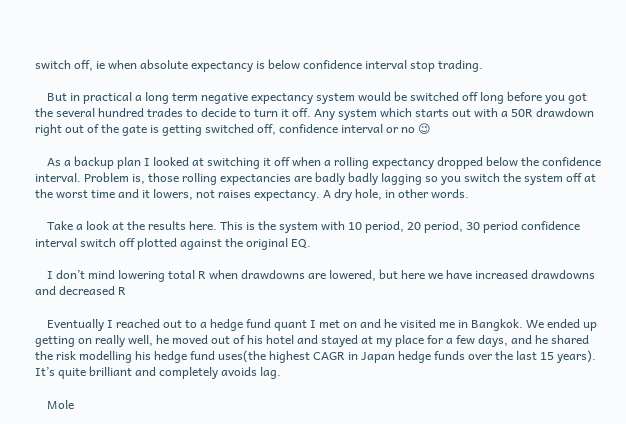switch off, ie when absolute expectancy is below confidence interval stop trading.

    But in practical a long term negative expectancy system would be switched off long before you got the several hundred trades to decide to turn it off. Any system which starts out with a 50R drawdown right out of the gate is getting switched off, confidence interval or no 😉

    As a backup plan I looked at switching it off when a rolling expectancy dropped below the confidence interval. Problem is, those rolling expectancies are badly badly lagging so you switch the system off at the worst time and it lowers, not raises expectancy. A dry hole, in other words.

    Take a look at the results here. This is the system with 10 period, 20 period, 30 period confidence interval switch off plotted against the original EQ.

    I don’t mind lowering total R when drawdowns are lowered, but here we have increased drawdowns and decreased R

    Eventually I reached out to a hedge fund quant I met on and he visited me in Bangkok. We ended up getting on really well, he moved out of his hotel and stayed at my place for a few days, and he shared the risk modelling his hedge fund uses(the highest CAGR in Japan hedge funds over the last 15 years). It’s quite brilliant and completely avoids lag.

    Mole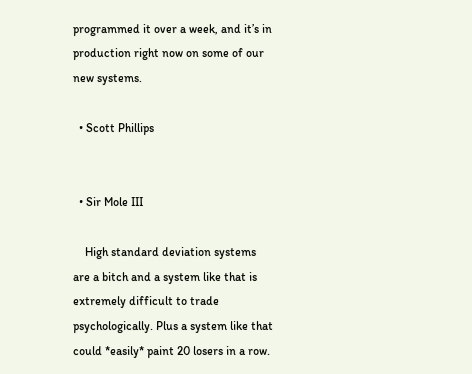programmed it over a week, and it’s in production right now on some of our new systems.

  • Scott Phillips


  • Sir Mole III

    High standard deviation systems are a bitch and a system like that is extremely difficult to trade psychologically. Plus a system like that could *easily* paint 20 losers in a row.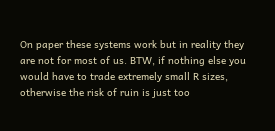On paper these systems work but in reality they are not for most of us. BTW, if nothing else you would have to trade extremely small R sizes, otherwise the risk of ruin is just too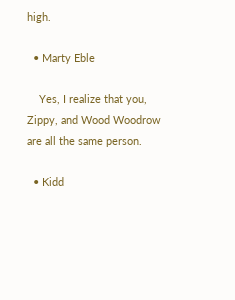high.

  • Marty Eble

    Yes, I realize that you, Zippy, and Wood Woodrow are all the same person.

  • Kidd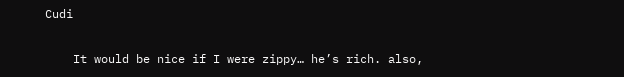Cudi

    It would be nice if I were zippy… he’s rich. also,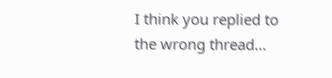I think you replied to the wrong thread…